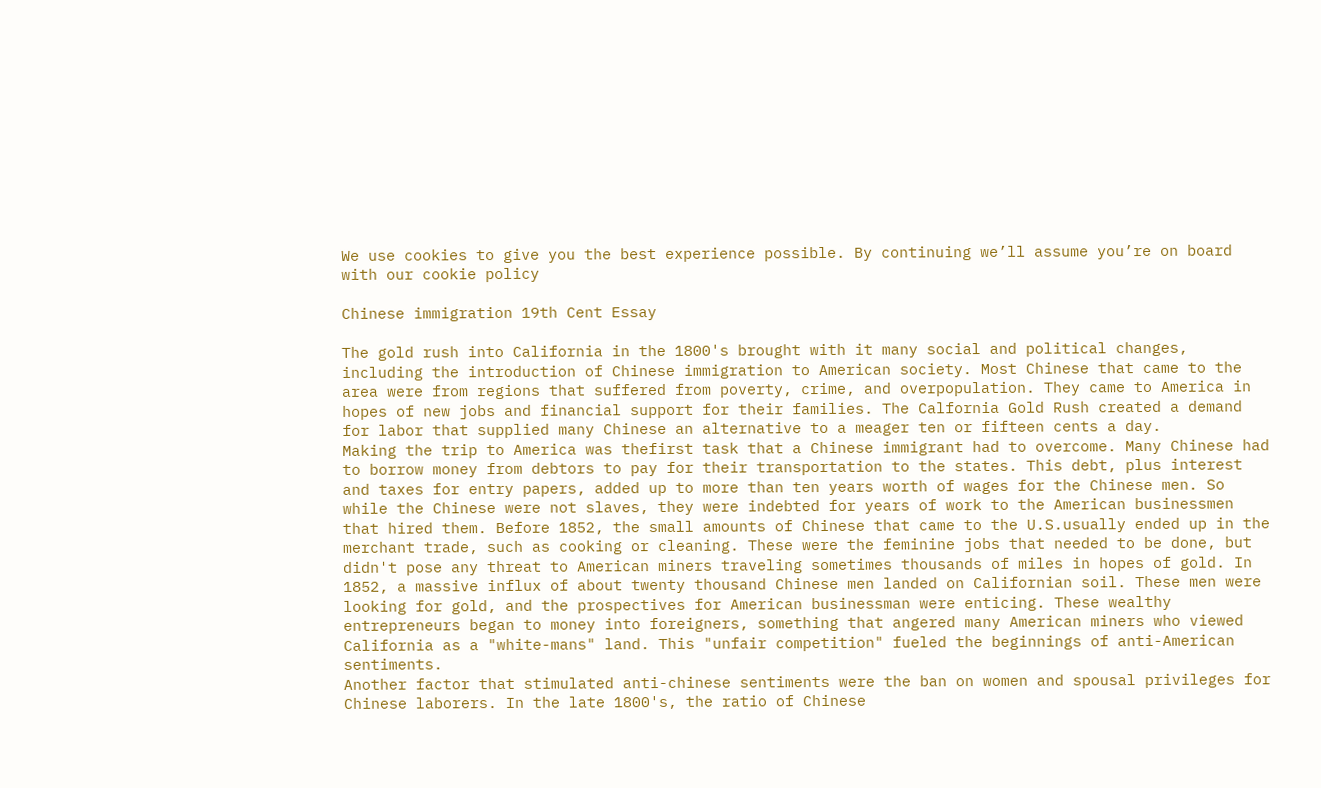We use cookies to give you the best experience possible. By continuing we’ll assume you’re on board with our cookie policy

Chinese immigration 19th Cent Essay

The gold rush into California in the 1800's brought with it many social and political changes, including the introduction of Chinese immigration to American society. Most Chinese that came to the area were from regions that suffered from poverty, crime, and overpopulation. They came to America in hopes of new jobs and financial support for their families. The Calfornia Gold Rush created a demand for labor that supplied many Chinese an alternative to a meager ten or fifteen cents a day.
Making the trip to America was thefirst task that a Chinese immigrant had to overcome. Many Chinese had to borrow money from debtors to pay for their transportation to the states. This debt, plus interest and taxes for entry papers, added up to more than ten years worth of wages for the Chinese men. So while the Chinese were not slaves, they were indebted for years of work to the American businessmen that hired them. Before 1852, the small amounts of Chinese that came to the U.S.usually ended up in the merchant trade, such as cooking or cleaning. These were the feminine jobs that needed to be done, but didn't pose any threat to American miners traveling sometimes thousands of miles in hopes of gold. In 1852, a massive influx of about twenty thousand Chinese men landed on Californian soil. These men were looking for gold, and the prospectives for American businessman were enticing. These wealthy entrepreneurs began to money into foreigners, something that angered many American miners who viewed California as a "white-mans" land. This "unfair competition" fueled the beginnings of anti-American sentiments.
Another factor that stimulated anti-chinese sentiments were the ban on women and spousal privileges for Chinese laborers. In the late 1800's, the ratio of Chinese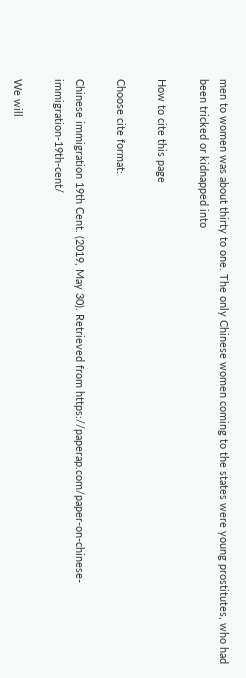men to women was about thirty to one. The only Chinese women coming to the states were young prostitutes, who had been tricked or kidnapped into

How to cite this page

Choose cite format:

Chinese immigration 19th Cent. (2019, May 30). Retrieved from https://paperap.com/paper-on-chinese-immigration-19th-cent/

We will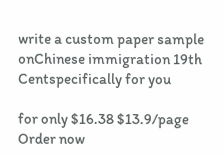write a custom paper sample onChinese immigration 19th Centspecifically for you

for only $16.38 $13.9/page
Order now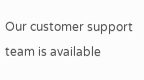Our customer support team is available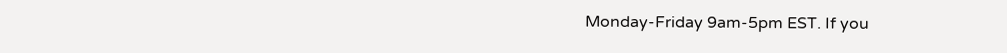Monday-Friday 9am-5pm EST. If you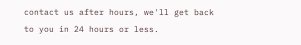contact us after hours, we'll get back to you in 24 hours or less.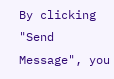By clicking "Send Message", you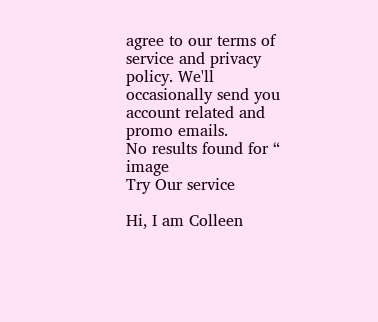agree to our terms of service and privacy policy. We'll occasionally send you account related and promo emails.
No results found for “ image
Try Our service

Hi, I am Colleen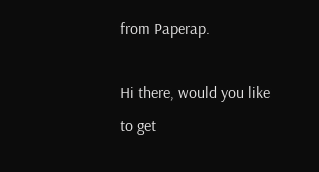from Paperap.

Hi there, would you like to get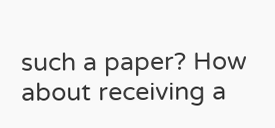such a paper? How about receiving a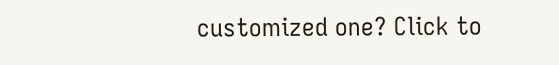customized one? Click to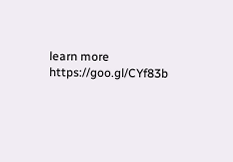learn more https://goo.gl/CYf83b